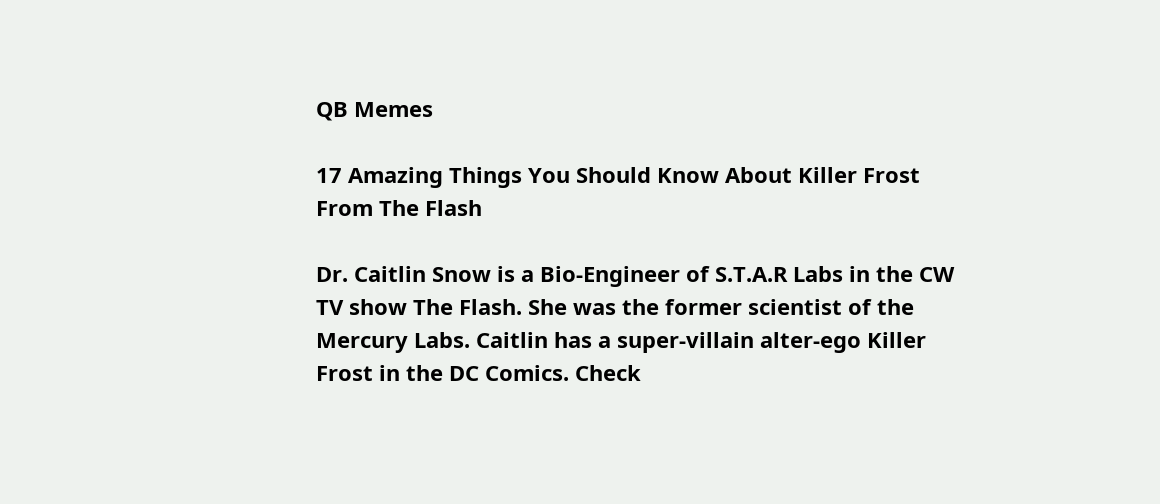QB Memes

17 Amazing Things You Should Know About Killer Frost From The Flash

Dr. Caitlin Snow is a Bio-Engineer of S.T.A.R Labs in the CW TV show The Flash. She was the former scientist of the Mercury Labs. Caitlin has a super-villain alter-ego Killer Frost in the DC Comics. Check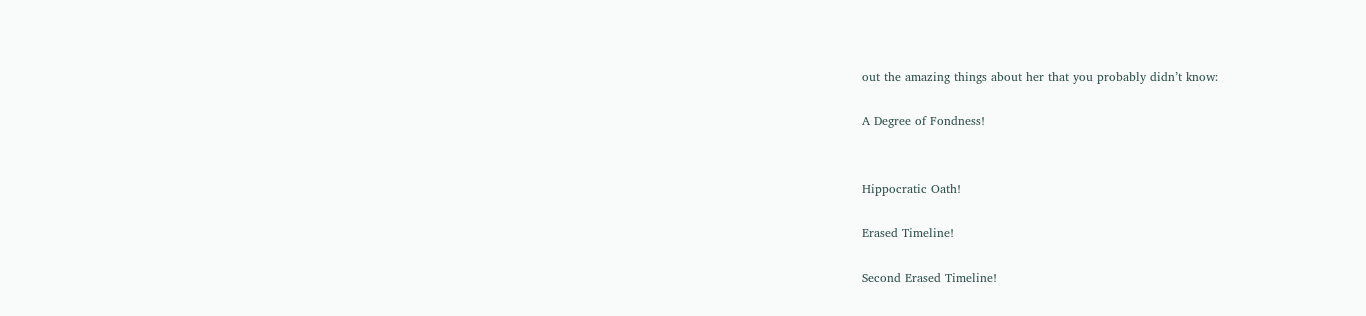out the amazing things about her that you probably didn’t know:

A Degree of Fondness!


Hippocratic Oath!

Erased Timeline!

Second Erased Timeline!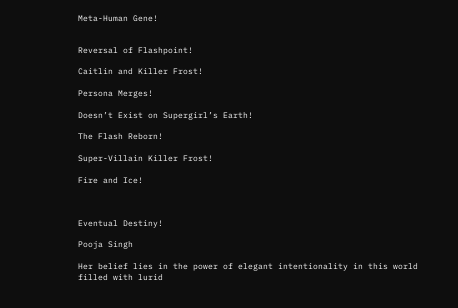Meta-Human Gene!


Reversal of Flashpoint!

Caitlin and Killer Frost!

Persona Merges!

Doesn’t Exist on Supergirl’s Earth!

The Flash Reborn!

Super-Villain Killer Frost!

Fire and Ice!



Eventual Destiny!

Pooja Singh

Her belief lies in the power of elegant intentionality in this world filled with lurid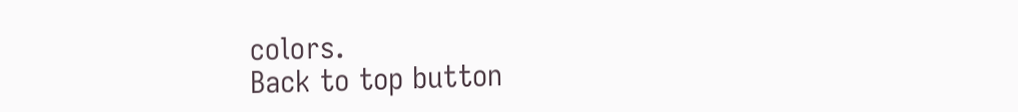colors.
Back to top button